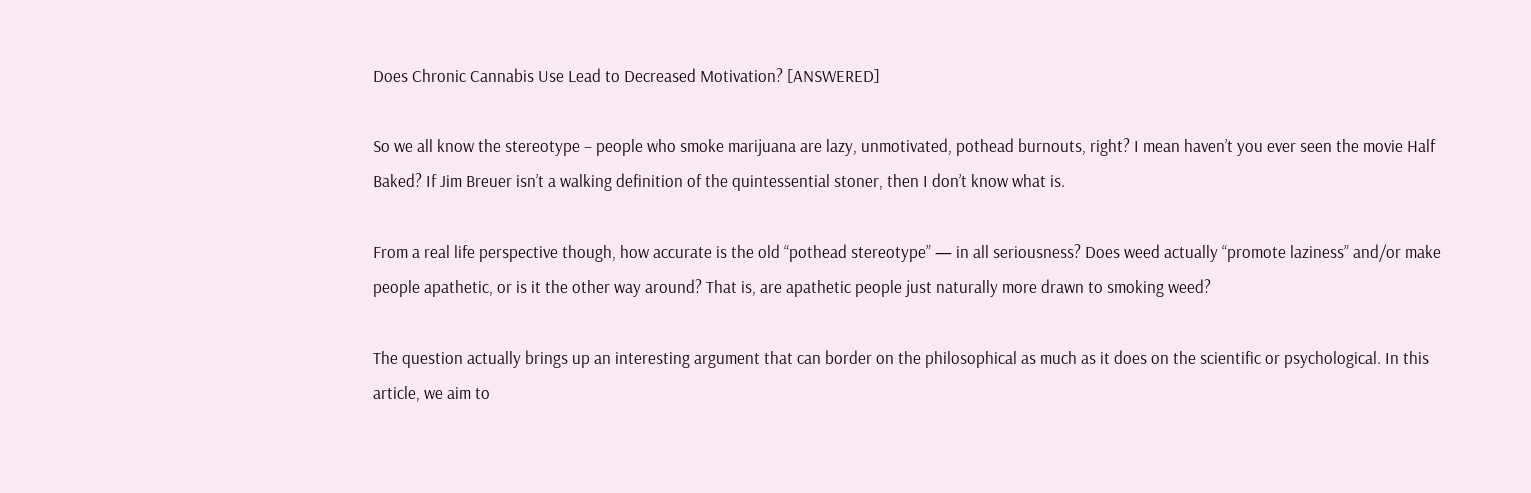Does Chronic Cannabis Use Lead to Decreased Motivation? [ANSWERED]

So we all know the stereotype – people who smoke marijuana are lazy, unmotivated, pothead burnouts, right? I mean haven’t you ever seen the movie Half Baked? If Jim Breuer isn’t a walking definition of the quintessential stoner, then I don’t know what is.

From a real life perspective though, how accurate is the old “pothead stereotype” — in all seriousness? Does weed actually “promote laziness” and/or make people apathetic, or is it the other way around? That is, are apathetic people just naturally more drawn to smoking weed?

The question actually brings up an interesting argument that can border on the philosophical as much as it does on the scientific or psychological. In this article, we aim to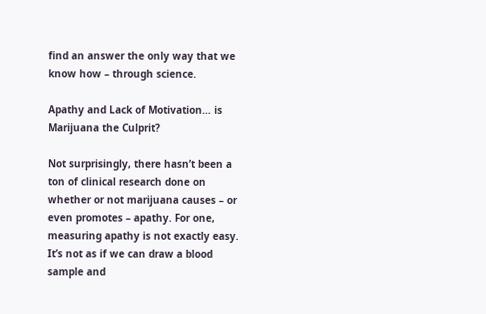find an answer the only way that we know how – through science.

Apathy and Lack of Motivation… is Marijuana the Culprit?

Not surprisingly, there hasn’t been a ton of clinical research done on whether or not marijuana causes – or even promotes – apathy. For one, measuring apathy is not exactly easy. It’s not as if we can draw a blood sample and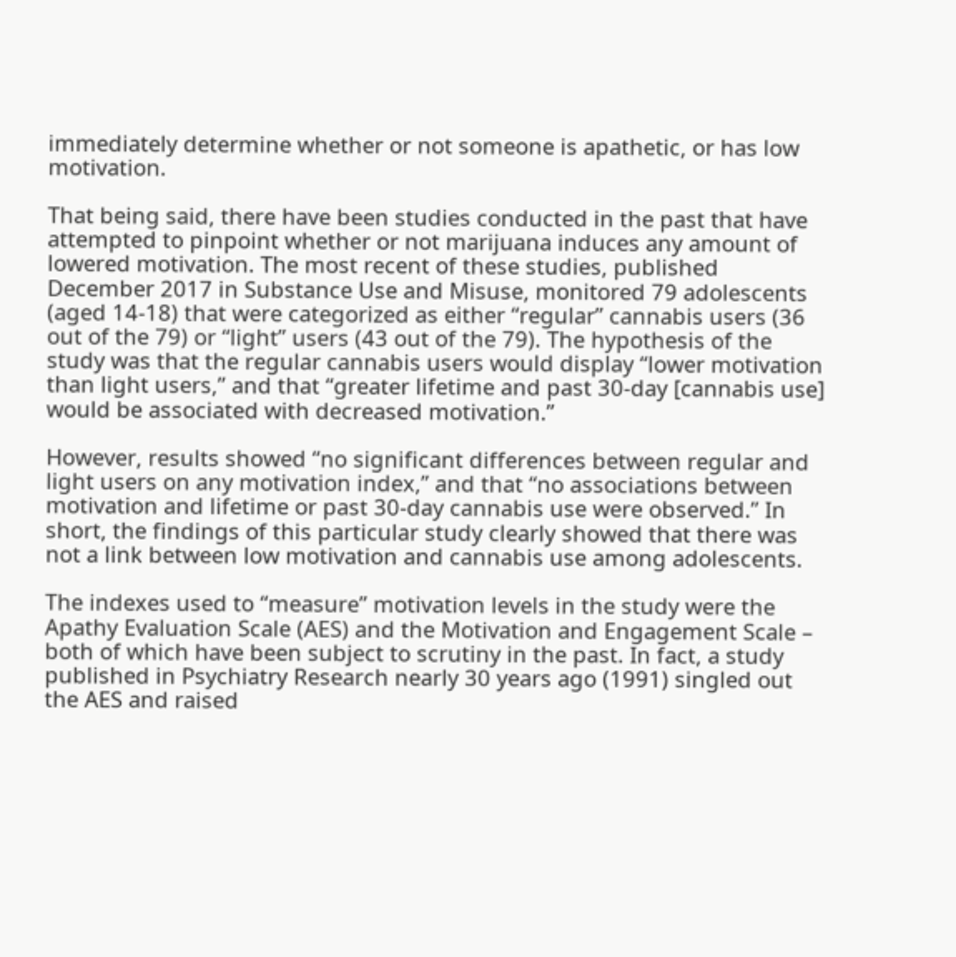immediately determine whether or not someone is apathetic, or has low motivation.

That being said, there have been studies conducted in the past that have attempted to pinpoint whether or not marijuana induces any amount of lowered motivation. The most recent of these studies, published December 2017 in Substance Use and Misuse, monitored 79 adolescents (aged 14-18) that were categorized as either “regular” cannabis users (36 out of the 79) or “light” users (43 out of the 79). The hypothesis of the study was that the regular cannabis users would display “lower motivation than light users,” and that “greater lifetime and past 30-day [cannabis use] would be associated with decreased motivation.”

However, results showed “no significant differences between regular and light users on any motivation index,” and that “no associations between motivation and lifetime or past 30-day cannabis use were observed.” In short, the findings of this particular study clearly showed that there was not a link between low motivation and cannabis use among adolescents.

The indexes used to “measure” motivation levels in the study were the Apathy Evaluation Scale (AES) and the Motivation and Engagement Scale – both of which have been subject to scrutiny in the past. In fact, a study published in Psychiatry Research nearly 30 years ago (1991) singled out the AES and raised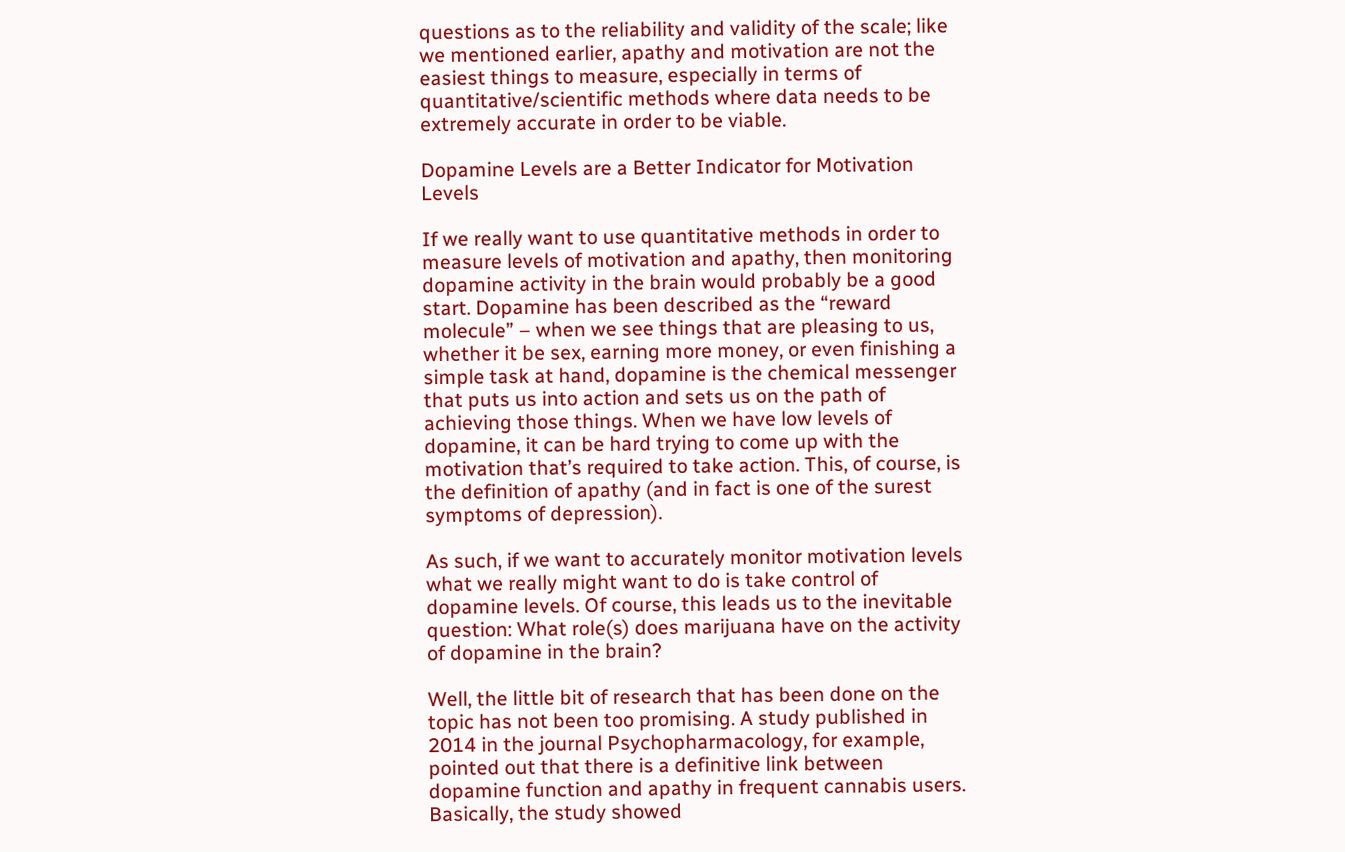questions as to the reliability and validity of the scale; like we mentioned earlier, apathy and motivation are not the easiest things to measure, especially in terms of quantitative/scientific methods where data needs to be extremely accurate in order to be viable.

Dopamine Levels are a Better Indicator for Motivation Levels

If we really want to use quantitative methods in order to measure levels of motivation and apathy, then monitoring dopamine activity in the brain would probably be a good start. Dopamine has been described as the “reward molecule” – when we see things that are pleasing to us, whether it be sex, earning more money, or even finishing a simple task at hand, dopamine is the chemical messenger that puts us into action and sets us on the path of achieving those things. When we have low levels of dopamine, it can be hard trying to come up with the motivation that’s required to take action. This, of course, is the definition of apathy (and in fact is one of the surest symptoms of depression).

As such, if we want to accurately monitor motivation levels what we really might want to do is take control of dopamine levels. Of course, this leads us to the inevitable question: What role(s) does marijuana have on the activity of dopamine in the brain?

Well, the little bit of research that has been done on the topic has not been too promising. A study published in 2014 in the journal Psychopharmacology, for example, pointed out that there is a definitive link between dopamine function and apathy in frequent cannabis users. Basically, the study showed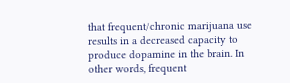that frequent/chronic marijuana use results in a decreased capacity to produce dopamine in the brain. In other words, frequent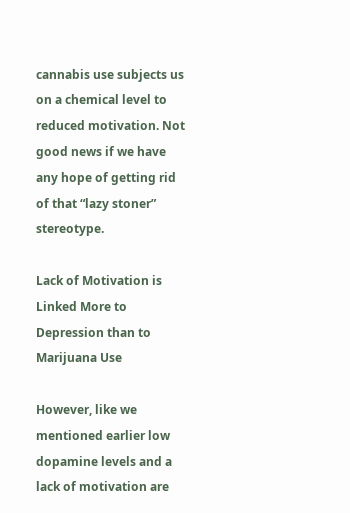cannabis use subjects us on a chemical level to reduced motivation. Not good news if we have any hope of getting rid of that “lazy stoner” stereotype.

Lack of Motivation is Linked More to Depression than to Marijuana Use

However, like we mentioned earlier low dopamine levels and a lack of motivation are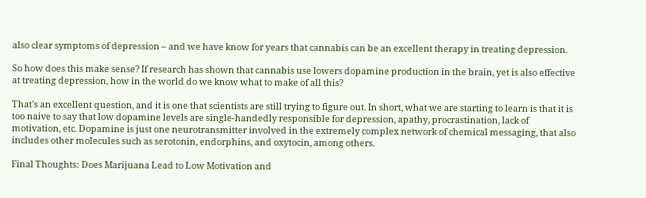also clear symptoms of depression – and we have know for years that cannabis can be an excellent therapy in treating depression.

So how does this make sense? If research has shown that cannabis use lowers dopamine production in the brain, yet is also effective at treating depression, how in the world do we know what to make of all this?

That’s an excellent question, and it is one that scientists are still trying to figure out. In short, what we are starting to learn is that it is too naive to say that low dopamine levels are single-handedly responsible for depression, apathy, procrastination, lack of motivation, etc. Dopamine is just one neurotransmitter involved in the extremely complex network of chemical messaging, that also includes other molecules such as serotonin, endorphins, and oxytocin, among others.

Final Thoughts: Does Marijuana Lead to Low Motivation and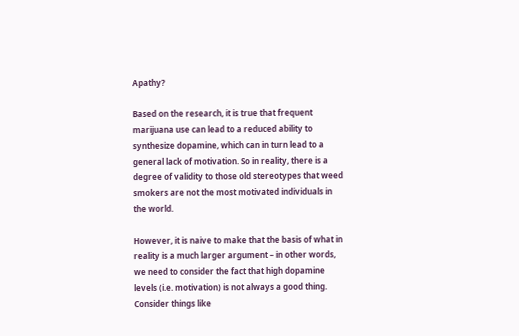Apathy?

Based on the research, it is true that frequent marijuana use can lead to a reduced ability to synthesize dopamine, which can in turn lead to a general lack of motivation. So in reality, there is a degree of validity to those old stereotypes that weed smokers are not the most motivated individuals in the world.

However, it is naive to make that the basis of what in reality is a much larger argument – in other words, we need to consider the fact that high dopamine levels (i.e. motivation) is not always a good thing. Consider things like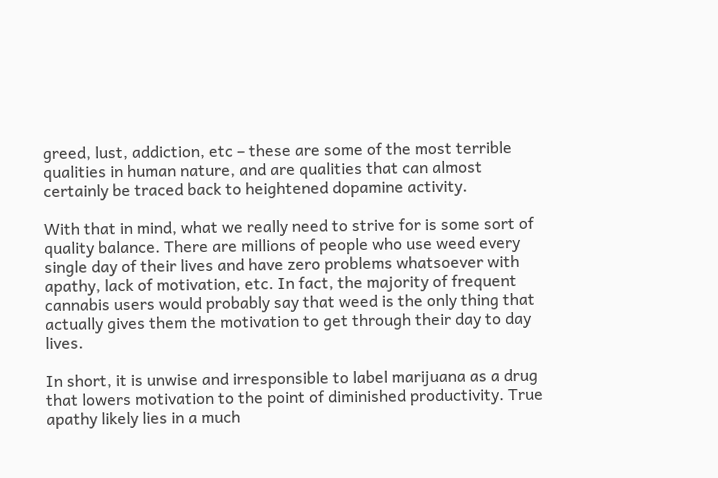greed, lust, addiction, etc – these are some of the most terrible qualities in human nature, and are qualities that can almost certainly be traced back to heightened dopamine activity.

With that in mind, what we really need to strive for is some sort of quality balance. There are millions of people who use weed every single day of their lives and have zero problems whatsoever with apathy, lack of motivation, etc. In fact, the majority of frequent cannabis users would probably say that weed is the only thing that actually gives them the motivation to get through their day to day lives.

In short, it is unwise and irresponsible to label marijuana as a drug that lowers motivation to the point of diminished productivity. True apathy likely lies in a much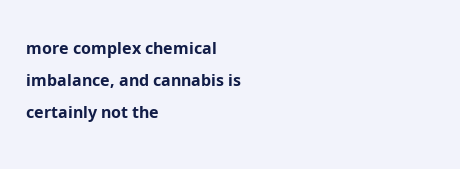more complex chemical imbalance, and cannabis is certainly not the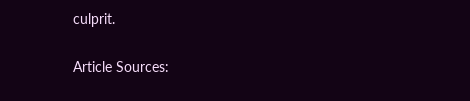culprit.

Article Sources: